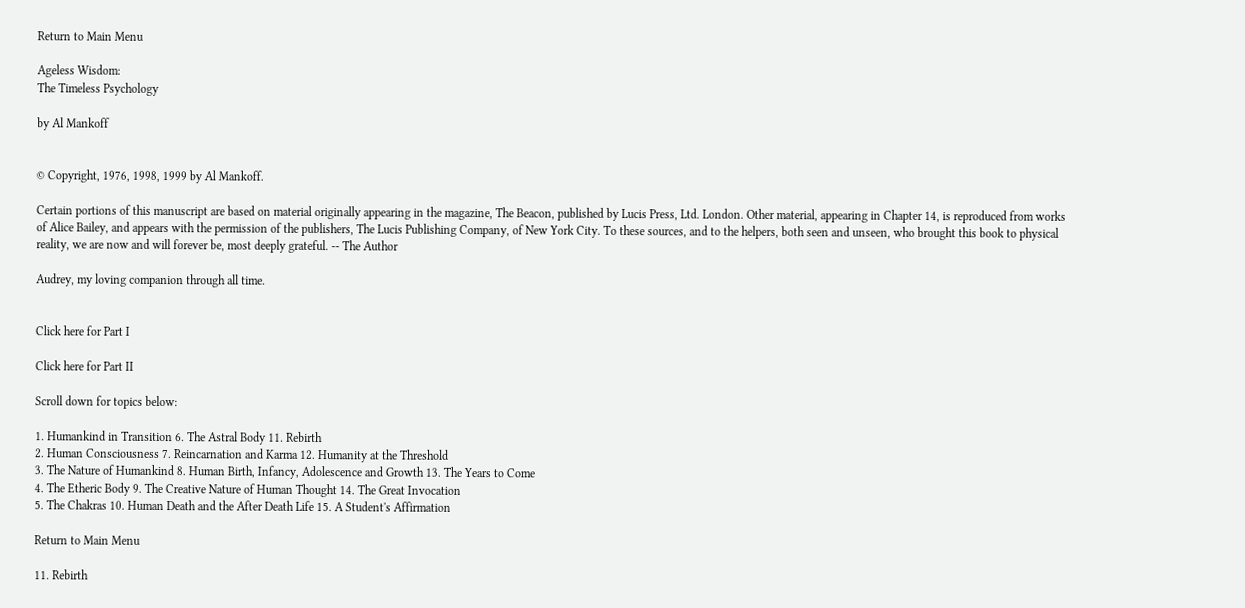Return to Main Menu

Ageless Wisdom:
The Timeless Psychology

by Al Mankoff


© Copyright, 1976, 1998, 1999 by Al Mankoff.

Certain portions of this manuscript are based on material originally appearing in the magazine, The Beacon, published by Lucis Press, Ltd. London. Other material, appearing in Chapter 14, is reproduced from works of Alice Bailey, and appears with the permission of the publishers, The Lucis Publishing Company, of New York City. To these sources, and to the helpers, both seen and unseen, who brought this book to physical reality, we are now and will forever be, most deeply grateful. -- The Author

Audrey, my loving companion through all time.


Click here for Part I

Click here for Part II

Scroll down for topics below:

1. Humankind in Transition 6. The Astral Body 11. Rebirth
2. Human Consciousness 7. Reincarnation and Karma 12. Humanity at the Threshold
3. The Nature of Humankind 8. Human Birth, Infancy, Adolescence and Growth 13. The Years to Come
4. The Etheric Body 9. The Creative Nature of Human Thought 14. The Great Invocation
5. The Chakras 10. Human Death and the After Death Life 15. A Student's Affirmation

Return to Main Menu

11. Rebirth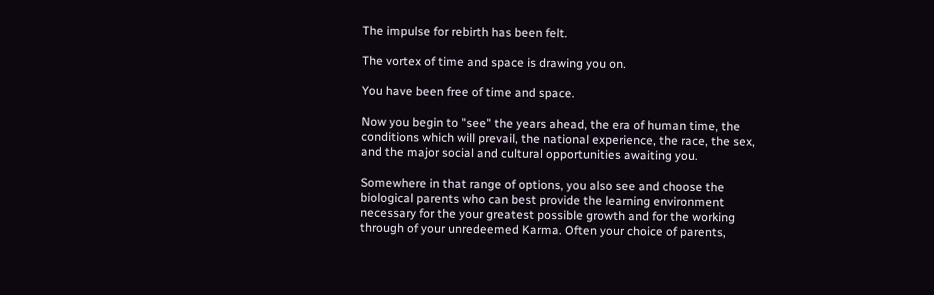The impulse for rebirth has been felt.

The vortex of time and space is drawing you on.

You have been free of time and space.

Now you begin to "see" the years ahead, the era of human time, the conditions which will prevail, the national experience, the race, the sex, and the major social and cultural opportunities awaiting you.

Somewhere in that range of options, you also see and choose the biological parents who can best provide the learning environment necessary for the your greatest possible growth and for the working through of your unredeemed Karma. Often your choice of parents,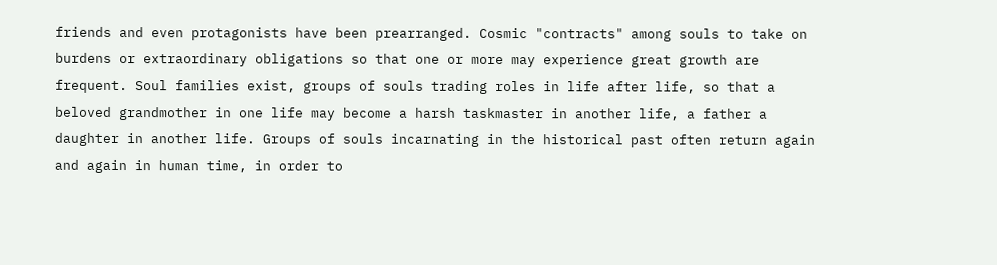friends and even protagonists have been prearranged. Cosmic "contracts" among souls to take on burdens or extraordinary obligations so that one or more may experience great growth are frequent. Soul families exist, groups of souls trading roles in life after life, so that a beloved grandmother in one life may become a harsh taskmaster in another life, a father a daughter in another life. Groups of souls incarnating in the historical past often return again and again in human time, in order to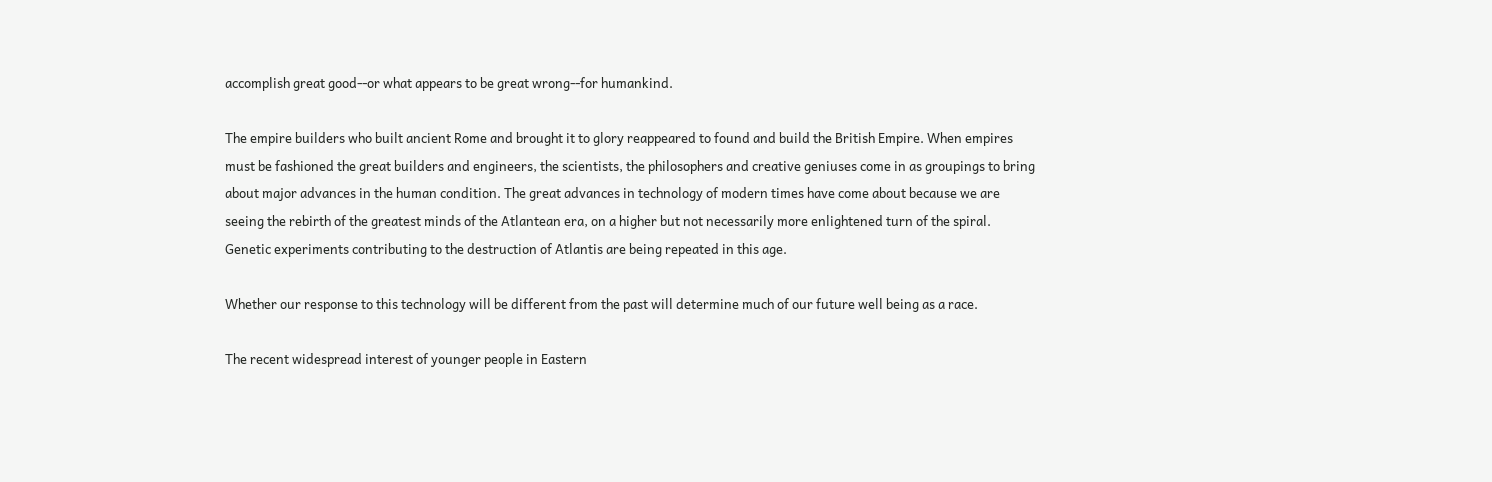accomplish great good--or what appears to be great wrong--for humankind.

The empire builders who built ancient Rome and brought it to glory reappeared to found and build the British Empire. When empires must be fashioned the great builders and engineers, the scientists, the philosophers and creative geniuses come in as groupings to bring about major advances in the human condition. The great advances in technology of modern times have come about because we are seeing the rebirth of the greatest minds of the Atlantean era, on a higher but not necessarily more enlightened turn of the spiral. Genetic experiments contributing to the destruction of Atlantis are being repeated in this age.

Whether our response to this technology will be different from the past will determine much of our future well being as a race.

The recent widespread interest of younger people in Eastern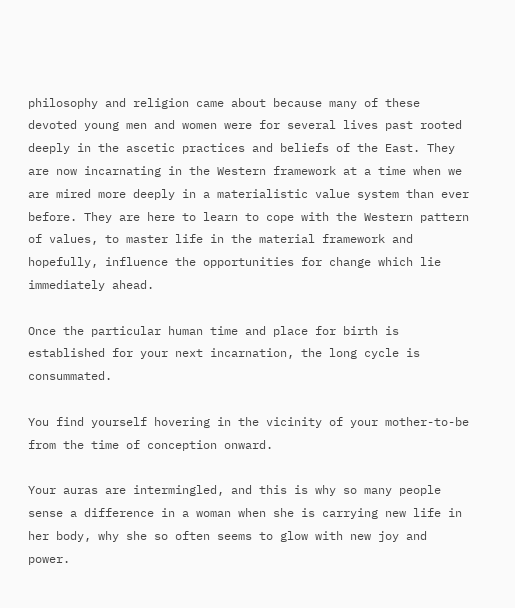philosophy and religion came about because many of these devoted young men and women were for several lives past rooted deeply in the ascetic practices and beliefs of the East. They are now incarnating in the Western framework at a time when we are mired more deeply in a materialistic value system than ever before. They are here to learn to cope with the Western pattern of values, to master life in the material framework and hopefully, influence the opportunities for change which lie immediately ahead.

Once the particular human time and place for birth is established for your next incarnation, the long cycle is consummated.

You find yourself hovering in the vicinity of your mother-to-be from the time of conception onward.

Your auras are intermingled, and this is why so many people sense a difference in a woman when she is carrying new life in her body, why she so often seems to glow with new joy and power.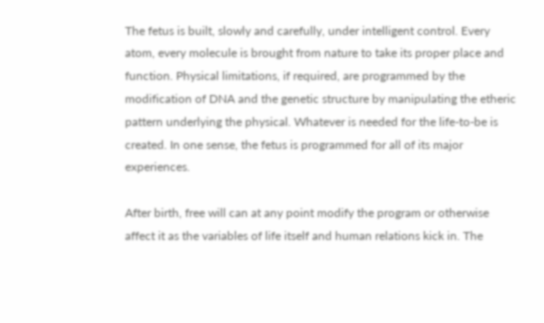The fetus is built, slowly and carefully, under intelligent control. Every atom, every molecule is brought from nature to take its proper place and function. Physical limitations, if required, are programmed by the modification of DNA and the genetic structure by manipulating the etheric pattern underlying the physical. Whatever is needed for the life-to-be is created. In one sense, the fetus is programmed for all of its major experiences.

After birth, free will can at any point modify the program or otherwise affect it as the variables of life itself and human relations kick in. The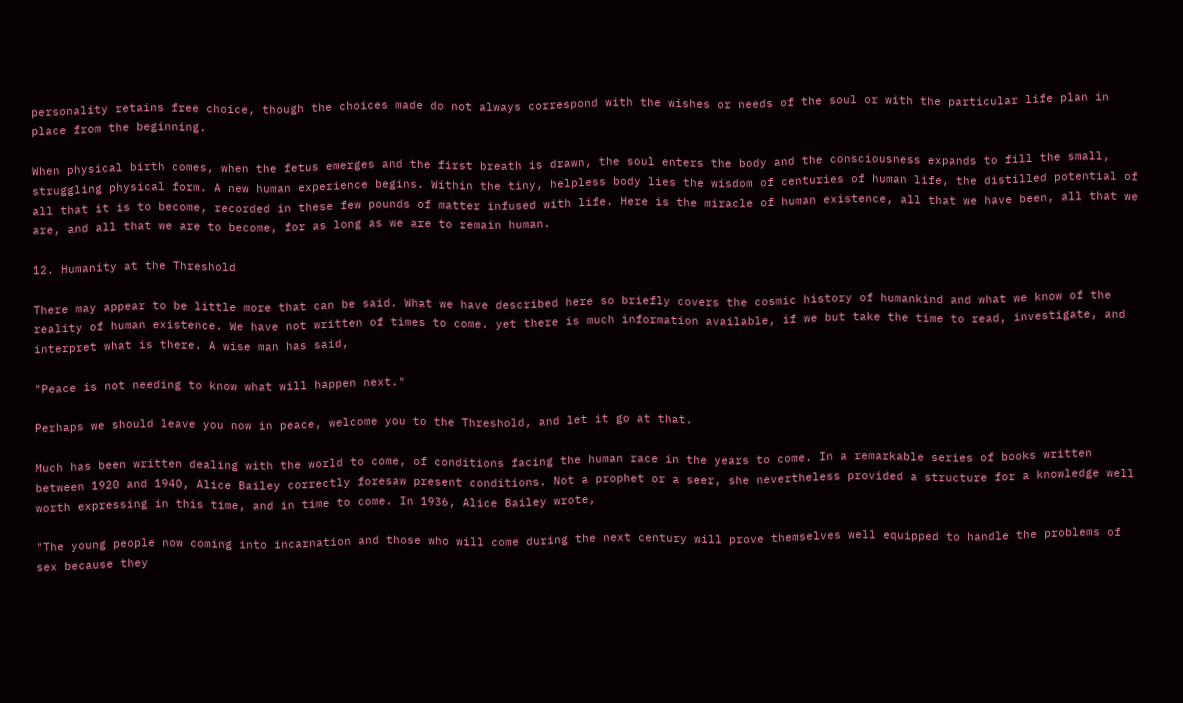personality retains free choice, though the choices made do not always correspond with the wishes or needs of the soul or with the particular life plan in place from the beginning.

When physical birth comes, when the fetus emerges and the first breath is drawn, the soul enters the body and the consciousness expands to fill the small, struggling physical form. A new human experience begins. Within the tiny, helpless body lies the wisdom of centuries of human life, the distilled potential of all that it is to become, recorded in these few pounds of matter infused with life. Here is the miracle of human existence, all that we have been, all that we are, and all that we are to become, for as long as we are to remain human.

12. Humanity at the Threshold

There may appear to be little more that can be said. What we have described here so briefly covers the cosmic history of humankind and what we know of the reality of human existence. We have not written of times to come. yet there is much information available, if we but take the time to read, investigate, and interpret what is there. A wise man has said,

"Peace is not needing to know what will happen next."

Perhaps we should leave you now in peace, welcome you to the Threshold, and let it go at that.

Much has been written dealing with the world to come, of conditions facing the human race in the years to come. In a remarkable series of books written between 1920 and 1940, Alice Bailey correctly foresaw present conditions. Not a prophet or a seer, she nevertheless provided a structure for a knowledge well worth expressing in this time, and in time to come. In 1936, Alice Bailey wrote,

"The young people now coming into incarnation and those who will come during the next century will prove themselves well equipped to handle the problems of sex because they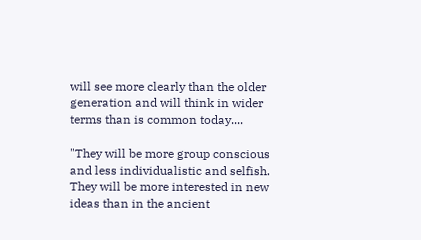will see more clearly than the older generation and will think in wider terms than is common today....

"They will be more group conscious and less individualistic and selfish. They will be more interested in new ideas than in the ancient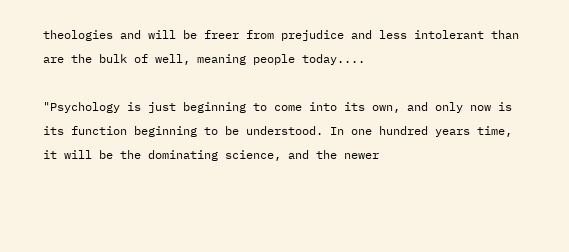theologies and will be freer from prejudice and less intolerant than are the bulk of well, meaning people today....

"Psychology is just beginning to come into its own, and only now is its function beginning to be understood. In one hundred years time, it will be the dominating science, and the newer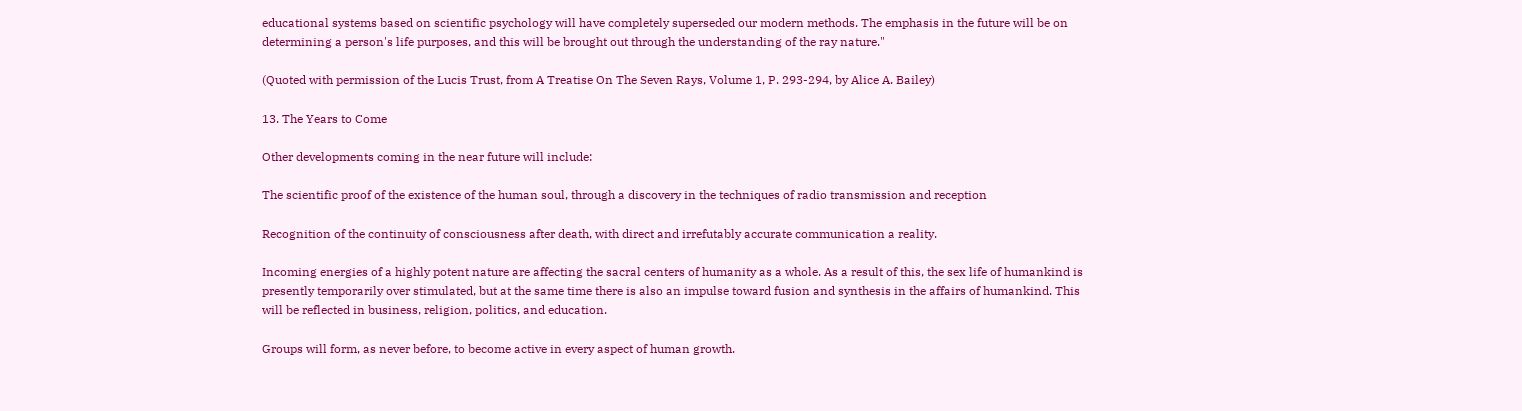educational systems based on scientific psychology will have completely superseded our modern methods. The emphasis in the future will be on determining a person's life purposes, and this will be brought out through the understanding of the ray nature."

(Quoted with permission of the Lucis Trust, from A Treatise On The Seven Rays, Volume 1, P. 293-294, by Alice A. Bailey)

13. The Years to Come

Other developments coming in the near future will include:

The scientific proof of the existence of the human soul, through a discovery in the techniques of radio transmission and reception

Recognition of the continuity of consciousness after death, with direct and irrefutably accurate communication a reality.

Incoming energies of a highly potent nature are affecting the sacral centers of humanity as a whole. As a result of this, the sex life of humankind is presently temporarily over stimulated, but at the same time there is also an impulse toward fusion and synthesis in the affairs of humankind. This will be reflected in business, religion, politics, and education.

Groups will form, as never before, to become active in every aspect of human growth.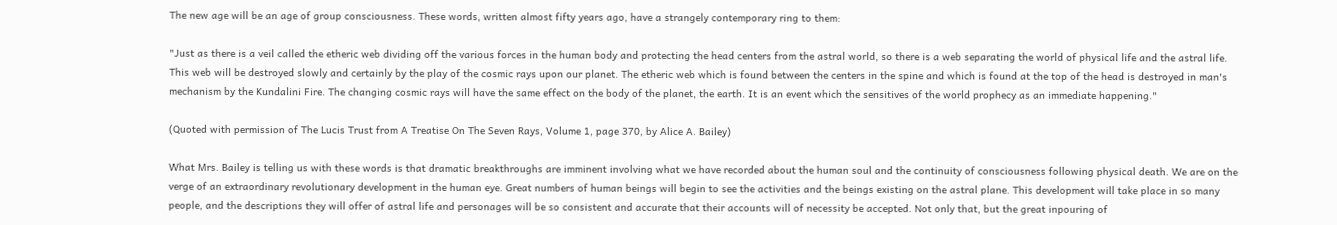The new age will be an age of group consciousness. These words, written almost fifty years ago, have a strangely contemporary ring to them:

"Just as there is a veil called the etheric web dividing off the various forces in the human body and protecting the head centers from the astral world, so there is a web separating the world of physical life and the astral life. This web will be destroyed slowly and certainly by the play of the cosmic rays upon our planet. The etheric web which is found between the centers in the spine and which is found at the top of the head is destroyed in man's mechanism by the Kundalini Fire. The changing cosmic rays will have the same effect on the body of the planet, the earth. It is an event which the sensitives of the world prophecy as an immediate happening."

(Quoted with permission of The Lucis Trust from A Treatise On The Seven Rays, Volume 1, page 370, by Alice A. Bailey)

What Mrs. Bailey is telling us with these words is that dramatic breakthroughs are imminent involving what we have recorded about the human soul and the continuity of consciousness following physical death. We are on the verge of an extraordinary revolutionary development in the human eye. Great numbers of human beings will begin to see the activities and the beings existing on the astral plane. This development will take place in so many people, and the descriptions they will offer of astral life and personages will be so consistent and accurate that their accounts will of necessity be accepted. Not only that, but the great inpouring of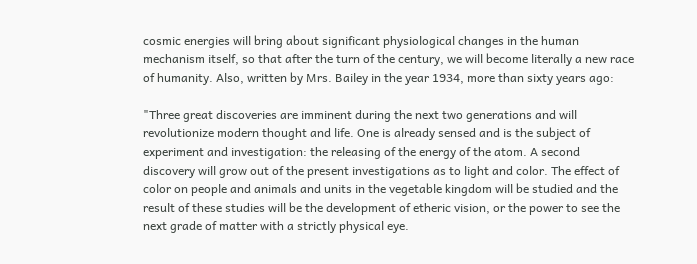cosmic energies will bring about significant physiological changes in the human mechanism itself, so that after the turn of the century, we will become literally a new race of humanity. Also, written by Mrs. Bailey in the year 1934, more than sixty years ago:

"Three great discoveries are imminent during the next two generations and will revolutionize modern thought and life. One is already sensed and is the subject of experiment and investigation: the releasing of the energy of the atom. A second discovery will grow out of the present investigations as to light and color. The effect of color on people and animals and units in the vegetable kingdom will be studied and the result of these studies will be the development of etheric vision, or the power to see the next grade of matter with a strictly physical eye.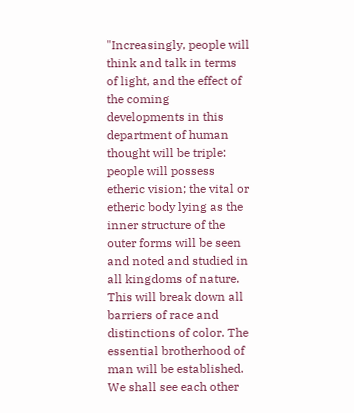"Increasingly, people will think and talk in terms of light, and the effect of the coming developments in this department of human thought will be triple: people will possess etheric vision; the vital or etheric body lying as the inner structure of the outer forms will be seen and noted and studied in all kingdoms of nature. This will break down all barriers of race and distinctions of color. The essential brotherhood of man will be established. We shall see each other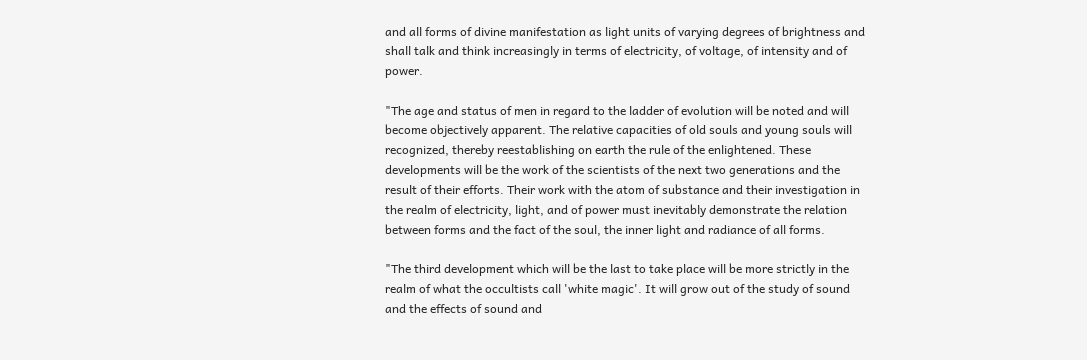and all forms of divine manifestation as light units of varying degrees of brightness and shall talk and think increasingly in terms of electricity, of voltage, of intensity and of power.

"The age and status of men in regard to the ladder of evolution will be noted and will become objectively apparent. The relative capacities of old souls and young souls will recognized, thereby reestablishing on earth the rule of the enlightened. These developments will be the work of the scientists of the next two generations and the result of their efforts. Their work with the atom of substance and their investigation in the realm of electricity, light, and of power must inevitably demonstrate the relation between forms and the fact of the soul, the inner light and radiance of all forms.

"The third development which will be the last to take place will be more strictly in the realm of what the occultists call 'white magic'. It will grow out of the study of sound and the effects of sound and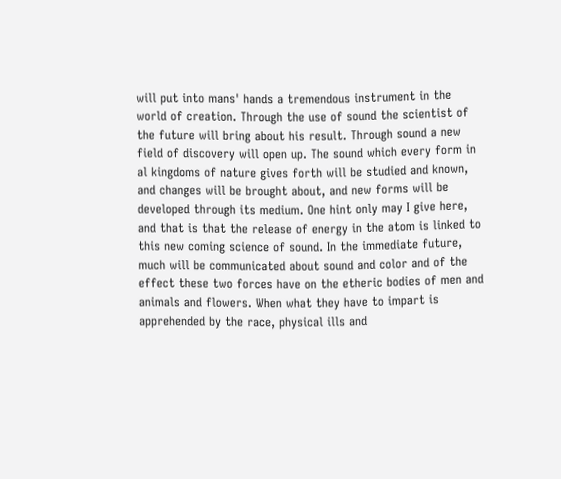will put into mans' hands a tremendous instrument in the world of creation. Through the use of sound the scientist of the future will bring about his result. Through sound a new field of discovery will open up. The sound which every form in al kingdoms of nature gives forth will be studied and known, and changes will be brought about, and new forms will be developed through its medium. One hint only may I give here, and that is that the release of energy in the atom is linked to this new coming science of sound. In the immediate future, much will be communicated about sound and color and of the effect these two forces have on the etheric bodies of men and animals and flowers. When what they have to impart is apprehended by the race, physical ills and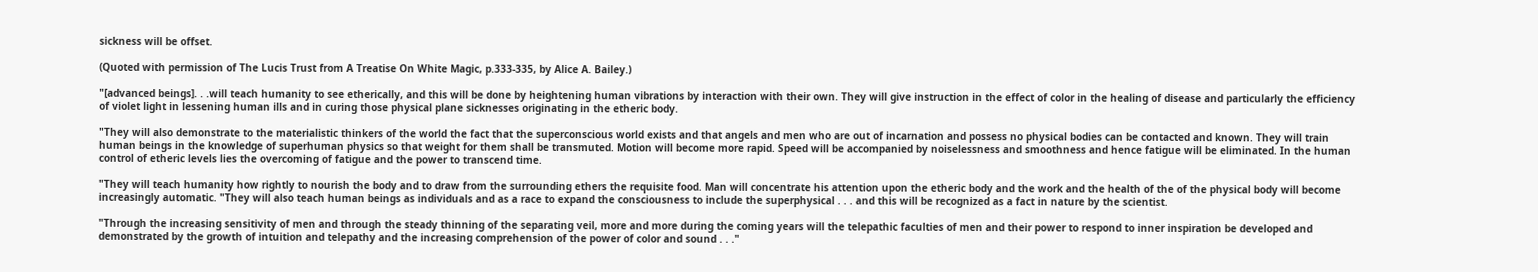sickness will be offset.

(Quoted with permission of The Lucis Trust from A Treatise On White Magic, p.333-335, by Alice A. Bailey.)

"[advanced beings]. . .will teach humanity to see etherically, and this will be done by heightening human vibrations by interaction with their own. They will give instruction in the effect of color in the healing of disease and particularly the efficiency of violet light in lessening human ills and in curing those physical plane sicknesses originating in the etheric body.

"They will also demonstrate to the materialistic thinkers of the world the fact that the superconscious world exists and that angels and men who are out of incarnation and possess no physical bodies can be contacted and known. They will train human beings in the knowledge of superhuman physics so that weight for them shall be transmuted. Motion will become more rapid. Speed will be accompanied by noiselessness and smoothness and hence fatigue will be eliminated. In the human control of etheric levels lies the overcoming of fatigue and the power to transcend time.

"They will teach humanity how rightly to nourish the body and to draw from the surrounding ethers the requisite food. Man will concentrate his attention upon the etheric body and the work and the health of the of the physical body will become increasingly automatic. "They will also teach human beings as individuals and as a race to expand the consciousness to include the superphysical . . . and this will be recognized as a fact in nature by the scientist.

"Through the increasing sensitivity of men and through the steady thinning of the separating veil, more and more during the coming years will the telepathic faculties of men and their power to respond to inner inspiration be developed and demonstrated by the growth of intuition and telepathy and the increasing comprehension of the power of color and sound . . ."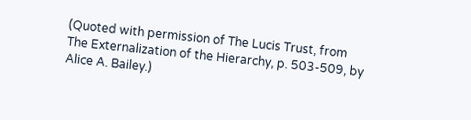(Quoted with permission of The Lucis Trust, from The Externalization of the Hierarchy, p. 503-509, by Alice A. Bailey.)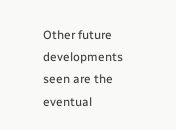Other future developments seen are the eventual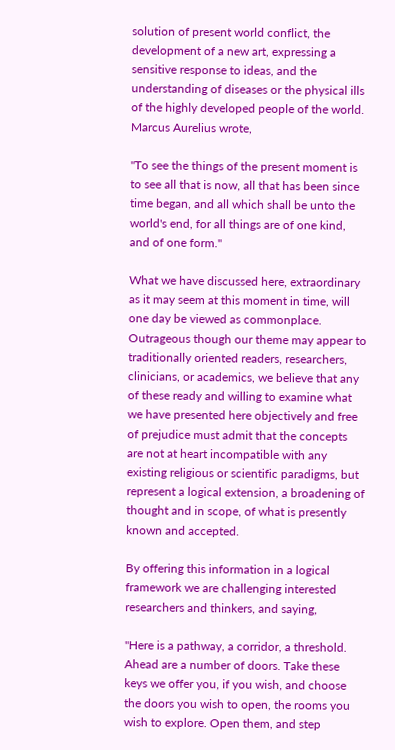solution of present world conflict, the development of a new art, expressing a sensitive response to ideas, and the understanding of diseases or the physical ills of the highly developed people of the world. Marcus Aurelius wrote,

"To see the things of the present moment is to see all that is now, all that has been since time began, and all which shall be unto the world's end, for all things are of one kind, and of one form."

What we have discussed here, extraordinary as it may seem at this moment in time, will one day be viewed as commonplace. Outrageous though our theme may appear to traditionally oriented readers, researchers, clinicians, or academics, we believe that any of these ready and willing to examine what we have presented here objectively and free of prejudice must admit that the concepts are not at heart incompatible with any existing religious or scientific paradigms, but represent a logical extension, a broadening of thought and in scope, of what is presently known and accepted.

By offering this information in a logical framework we are challenging interested researchers and thinkers, and saying,

"Here is a pathway, a corridor, a threshold. Ahead are a number of doors. Take these keys we offer you, if you wish, and choose the doors you wish to open, the rooms you wish to explore. Open them, and step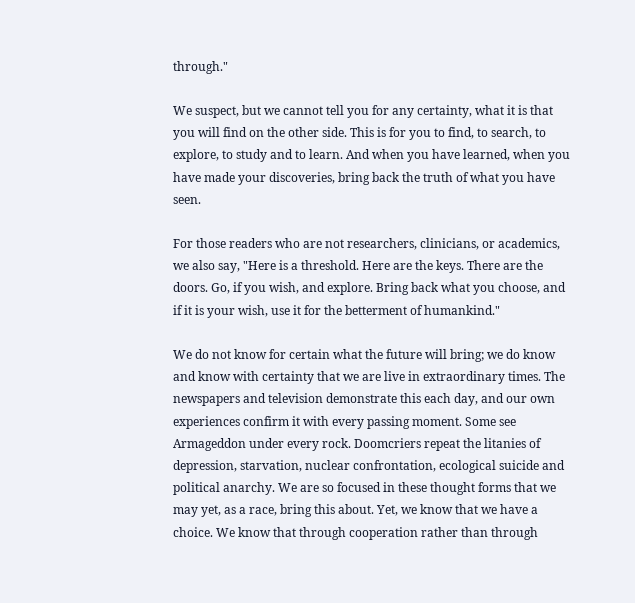through."

We suspect, but we cannot tell you for any certainty, what it is that you will find on the other side. This is for you to find, to search, to explore, to study and to learn. And when you have learned, when you have made your discoveries, bring back the truth of what you have seen.

For those readers who are not researchers, clinicians, or academics, we also say, "Here is a threshold. Here are the keys. There are the doors. Go, if you wish, and explore. Bring back what you choose, and if it is your wish, use it for the betterment of humankind."

We do not know for certain what the future will bring; we do know and know with certainty that we are live in extraordinary times. The newspapers and television demonstrate this each day, and our own experiences confirm it with every passing moment. Some see Armageddon under every rock. Doomcriers repeat the litanies of depression, starvation, nuclear confrontation, ecological suicide and political anarchy. We are so focused in these thought forms that we may yet, as a race, bring this about. Yet, we know that we have a choice. We know that through cooperation rather than through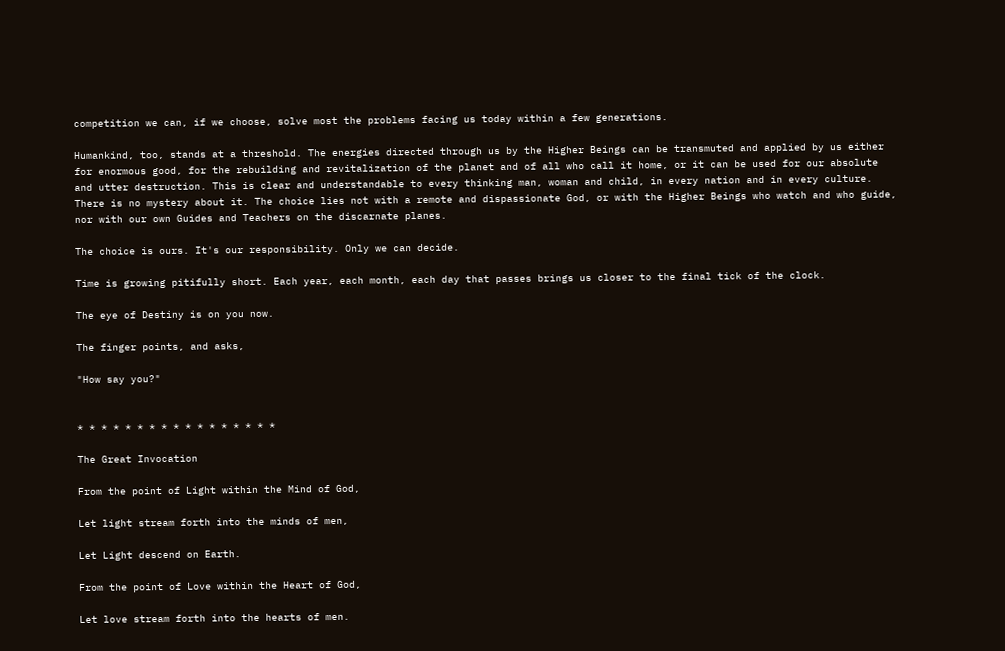competition we can, if we choose, solve most the problems facing us today within a few generations.

Humankind, too, stands at a threshold. The energies directed through us by the Higher Beings can be transmuted and applied by us either for enormous good, for the rebuilding and revitalization of the planet and of all who call it home, or it can be used for our absolute and utter destruction. This is clear and understandable to every thinking man, woman and child, in every nation and in every culture. There is no mystery about it. The choice lies not with a remote and dispassionate God, or with the Higher Beings who watch and who guide, nor with our own Guides and Teachers on the discarnate planes.

The choice is ours. It's our responsibility. Only we can decide.

Time is growing pitifully short. Each year, each month, each day that passes brings us closer to the final tick of the clock.

The eye of Destiny is on you now.

The finger points, and asks,

"How say you?"


* * * * * * * * * * * * * * * * *

The Great Invocation

From the point of Light within the Mind of God,

Let light stream forth into the minds of men,

Let Light descend on Earth.

From the point of Love within the Heart of God,

Let love stream forth into the hearts of men.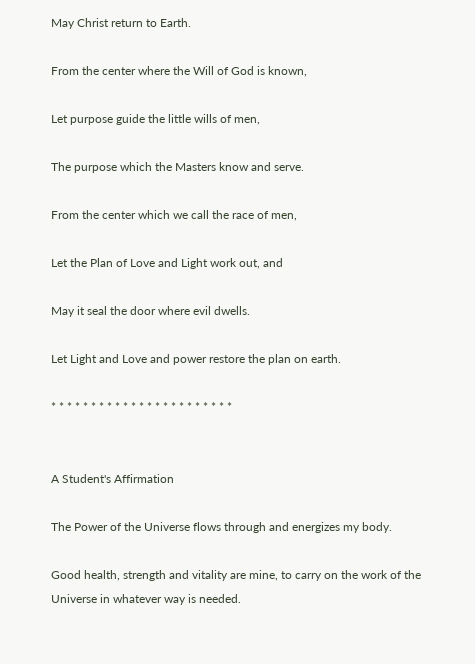May Christ return to Earth.

From the center where the Will of God is known,

Let purpose guide the little wills of men,

The purpose which the Masters know and serve.

From the center which we call the race of men,

Let the Plan of Love and Light work out, and

May it seal the door where evil dwells.

Let Light and Love and power restore the plan on earth.

* * * * * * * * * * * * * * * * * * * * * * *


A Student's Affirmation

The Power of the Universe flows through and energizes my body.

Good health, strength and vitality are mine, to carry on the work of the Universe in whatever way is needed.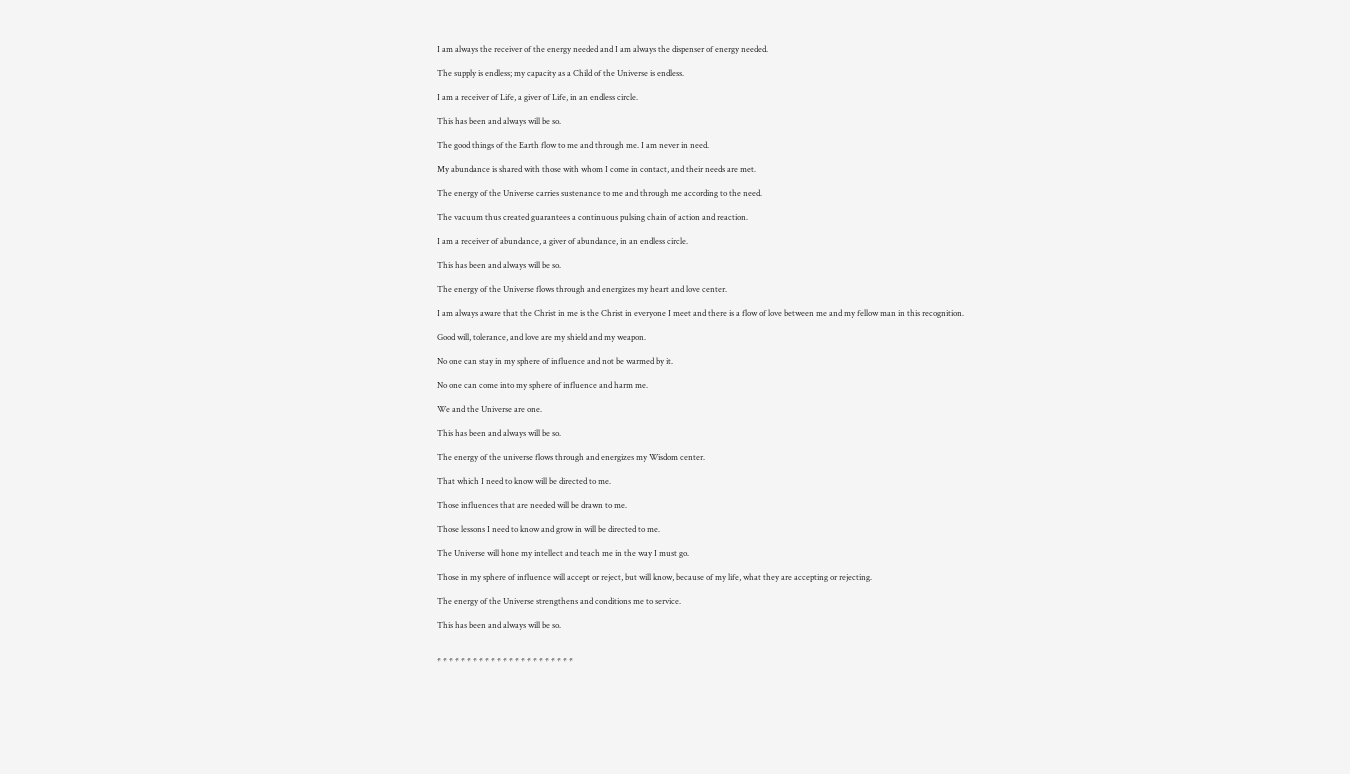I am always the receiver of the energy needed and I am always the dispenser of energy needed.

The supply is endless; my capacity as a Child of the Universe is endless.

I am a receiver of Life, a giver of Life, in an endless circle.

This has been and always will be so.

The good things of the Earth flow to me and through me. I am never in need.

My abundance is shared with those with whom I come in contact, and their needs are met.

The energy of the Universe carries sustenance to me and through me according to the need.

The vacuum thus created guarantees a continuous pulsing chain of action and reaction.

I am a receiver of abundance, a giver of abundance, in an endless circle.

This has been and always will be so.

The energy of the Universe flows through and energizes my heart and love center.

I am always aware that the Christ in me is the Christ in everyone I meet and there is a flow of love between me and my fellow man in this recognition.

Good will, tolerance, and love are my shield and my weapon.

No one can stay in my sphere of influence and not be warmed by it.

No one can come into my sphere of influence and harm me.

We and the Universe are one.

This has been and always will be so.

The energy of the universe flows through and energizes my Wisdom center.

That which I need to know will be directed to me.

Those influences that are needed will be drawn to me.

Those lessons I need to know and grow in will be directed to me.

The Universe will hone my intellect and teach me in the way I must go.

Those in my sphere of influence will accept or reject, but will know, because of my life, what they are accepting or rejecting.

The energy of the Universe strengthens and conditions me to service.

This has been and always will be so.


* * * * * * * * * * * * * * * * * * * * * * *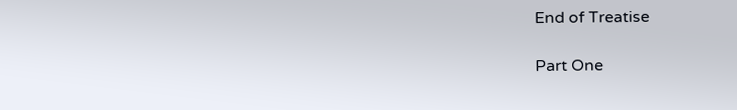End of Treatise

Part One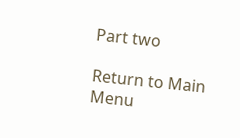Part two

Return to Main Menu